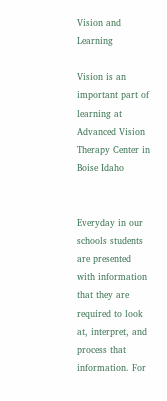Vision and Learning

Vision is an important part of learning at Advanced Vision Therapy Center in Boise Idaho


Everyday in our schools students are presented with information that they are required to look at, interpret, and process that information. For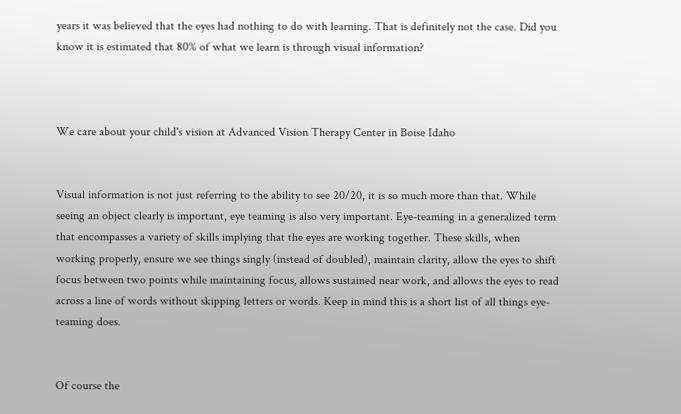years it was believed that the eyes had nothing to do with learning. That is definitely not the case. Did you know it is estimated that 80% of what we learn is through visual information?



We care about your child's vision at Advanced Vision Therapy Center in Boise Idaho


Visual information is not just referring to the ability to see 20/20, it is so much more than that. While seeing an object clearly is important, eye teaming is also very important. Eye-teaming in a generalized term that encompasses a variety of skills implying that the eyes are working together. These skills, when working properly, ensure we see things singly (instead of doubled), maintain clarity, allow the eyes to shift focus between two points while maintaining focus, allows sustained near work, and allows the eyes to read across a line of words without skipping letters or words. Keep in mind this is a short list of all things eye-teaming does.


Of course the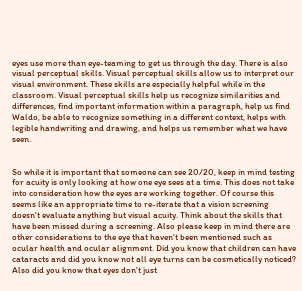eyes use more than eye-teaming to get us through the day. There is also visual perceptual skills. Visual perceptual skills allow us to interpret our visual environment. These skills are especially helpful while in the classroom. Visual perceptual skills help us recognize similarities and differences, find important information within a paragraph, help us find Waldo, be able to recognize something in a different context, helps with legible handwriting and drawing, and helps us remember what we have seen.


So while it is important that someone can see 20/20, keep in mind testing for acuity is only looking at how one eye sees at a time. This does not take into consideration how the eyes are working together. Of course this seems like an appropriate time to re-iterate that a vision screening doesn't evaluate anything but visual acuity. Think about the skills that have been missed during a screening. Also please keep in mind there are other considerations to the eye that haven't been mentioned such as ocular health and ocular alignment. Did you know that children can have cataracts and did you know not all eye turns can be cosmetically noticed? Also did you know that eyes don't just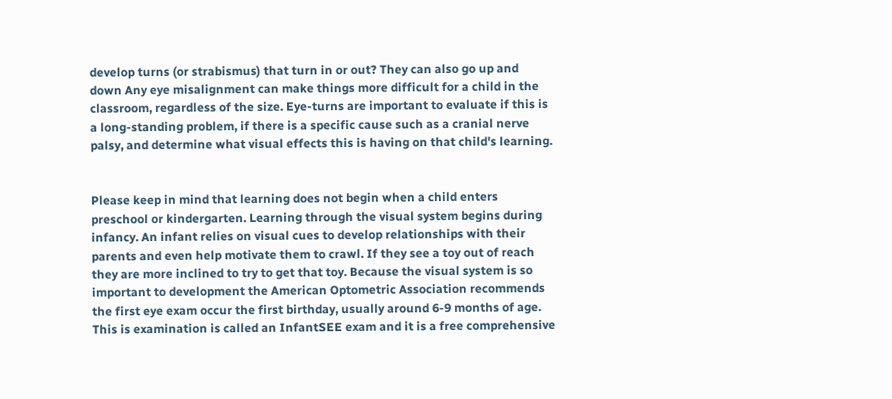develop turns (or strabismus) that turn in or out? They can also go up and down Any eye misalignment can make things more difficult for a child in the classroom, regardless of the size. Eye-turns are important to evaluate if this is a long-standing problem, if there is a specific cause such as a cranial nerve palsy, and determine what visual effects this is having on that child's learning.


Please keep in mind that learning does not begin when a child enters preschool or kindergarten. Learning through the visual system begins during infancy. An infant relies on visual cues to develop relationships with their parents and even help motivate them to crawl. If they see a toy out of reach they are more inclined to try to get that toy. Because the visual system is so important to development the American Optometric Association recommends the first eye exam occur the first birthday, usually around 6-9 months of age. This is examination is called an InfantSEE exam and it is a free comprehensive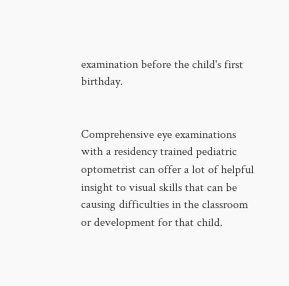examination before the child's first birthday.


Comprehensive eye examinations with a residency trained pediatric optometrist can offer a lot of helpful insight to visual skills that can be causing difficulties in the classroom or development for that child.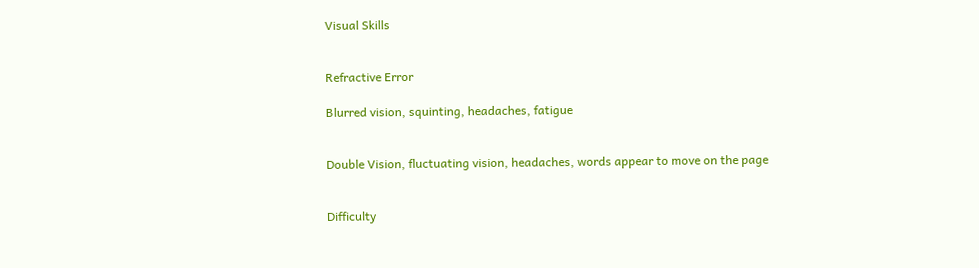Visual Skills


Refractive Error

Blurred vision, squinting, headaches, fatigue


Double Vision, fluctuating vision, headaches, words appear to move on the page


Difficulty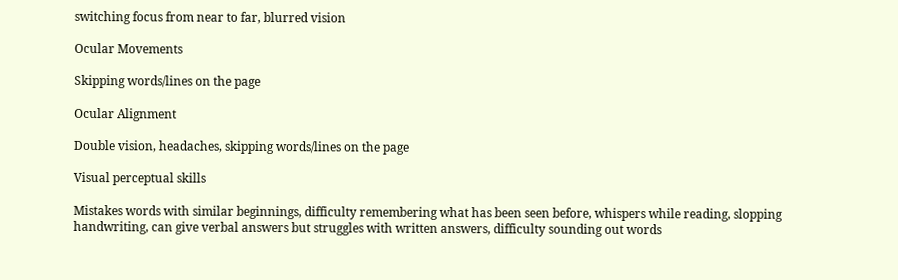switching focus from near to far, blurred vision

Ocular Movements

Skipping words/lines on the page

Ocular Alignment

Double vision, headaches, skipping words/lines on the page

Visual perceptual skills

Mistakes words with similar beginnings, difficulty remembering what has been seen before, whispers while reading, slopping handwriting, can give verbal answers but struggles with written answers, difficulty sounding out words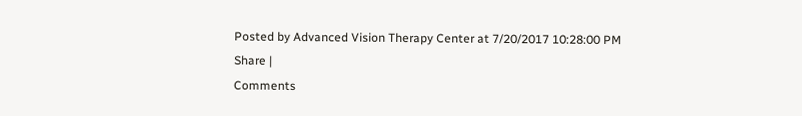Posted by Advanced Vision Therapy Center at 7/20/2017 10:28:00 PM
Share |
Comments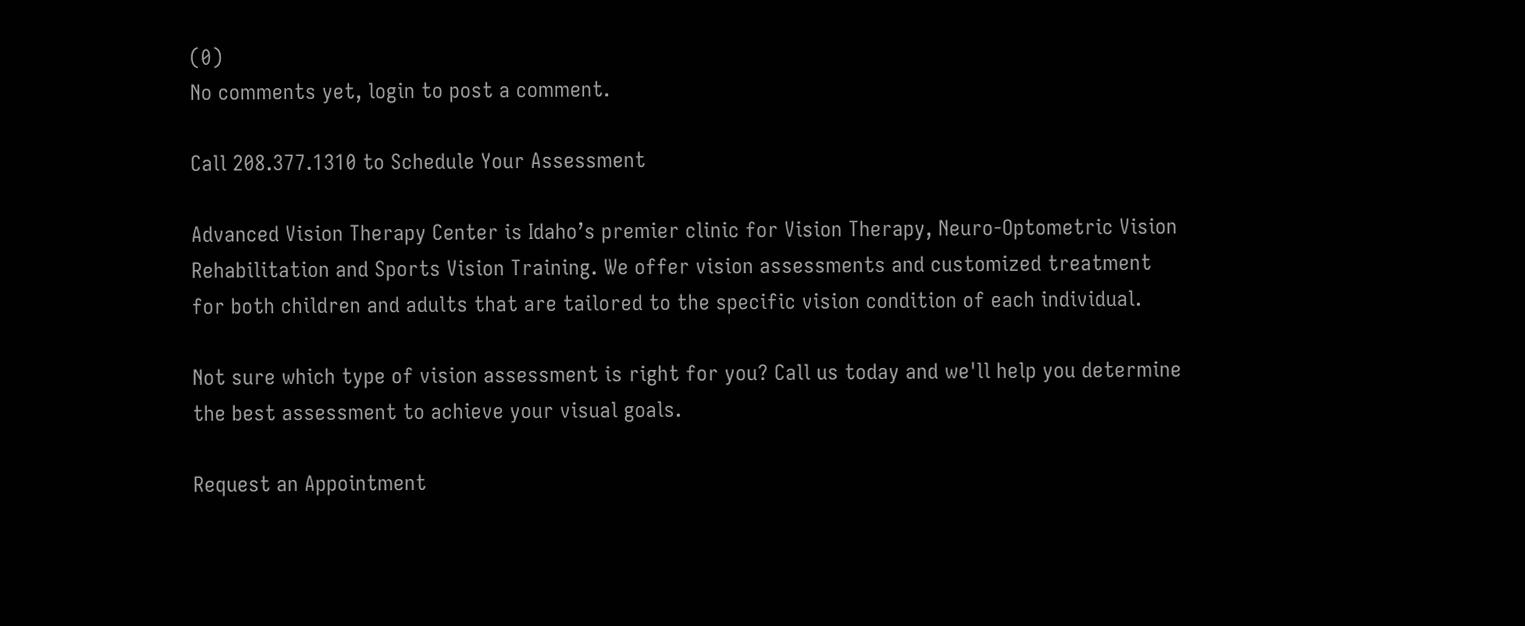(0)
No comments yet, login to post a comment.

Call 208.377.1310 to Schedule Your Assessment

Advanced Vision Therapy Center is Idaho’s premier clinic for Vision Therapy, Neuro-Optometric Vision Rehabilitation and Sports Vision Training. We offer vision assessments and customized treatment for both children and adults that are tailored to the specific vision condition of each individual.

Not sure which type of vision assessment is right for you? Call us today and we'll help you determine the best assessment to achieve your visual goals.

Request an Appointment